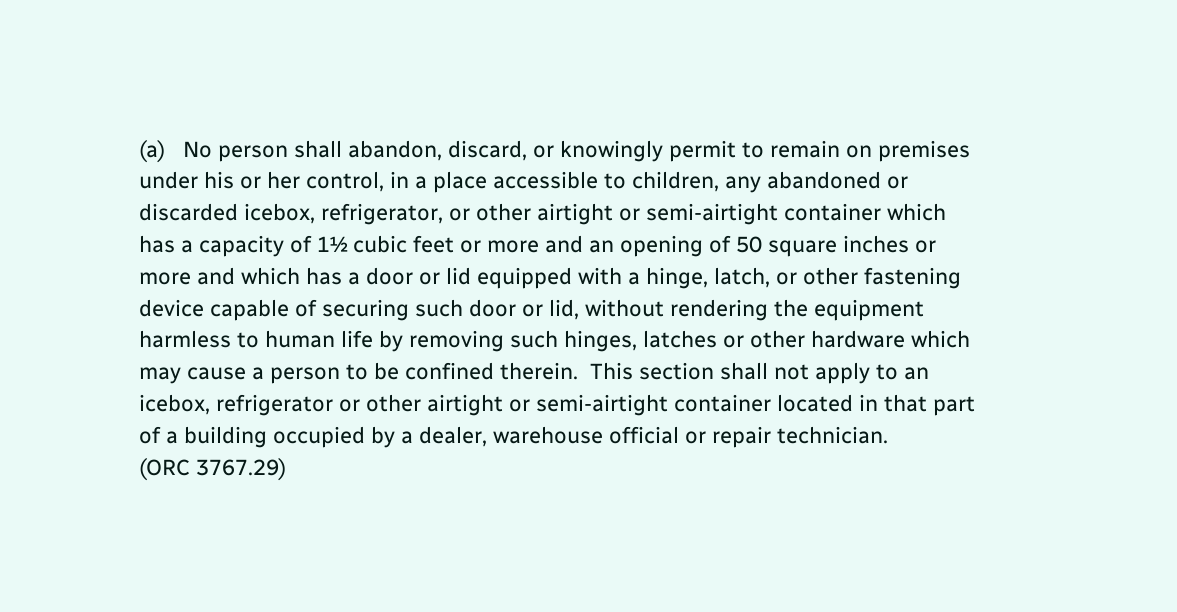(a)   No person shall abandon, discard, or knowingly permit to remain on premises under his or her control, in a place accessible to children, any abandoned or discarded icebox, refrigerator, or other airtight or semi-airtight container which has a capacity of 1½ cubic feet or more and an opening of 50 square inches or more and which has a door or lid equipped with a hinge, latch, or other fastening device capable of securing such door or lid, without rendering the equipment harmless to human life by removing such hinges, latches or other hardware which may cause a person to be confined therein.  This section shall not apply to an icebox, refrigerator or other airtight or semi-airtight container located in that part of a building occupied by a dealer, warehouse official or repair technician.
(ORC 3767.29)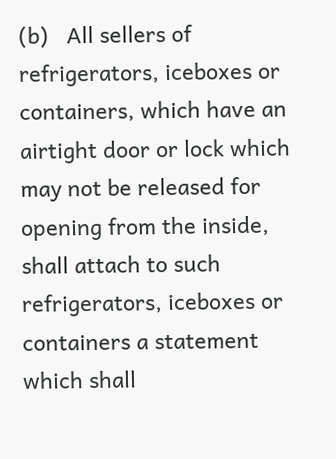(b)   All sellers of refrigerators, iceboxes or containers, which have an airtight door or lock which may not be released for opening from the inside, shall attach to such refrigerators, iceboxes or containers a statement which shall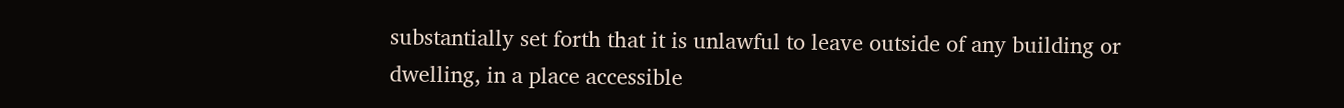substantially set forth that it is unlawful to leave outside of any building or dwelling, in a place accessible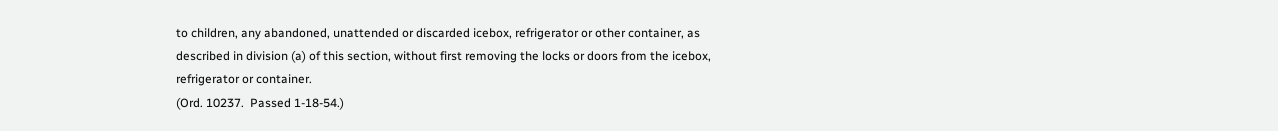to children, any abandoned, unattended or discarded icebox, refrigerator or other container, as described in division (a) of this section, without first removing the locks or doors from the icebox, refrigerator or container.
(Ord. 10237.  Passed 1-18-54.)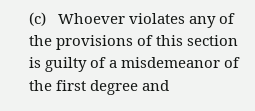(c)   Whoever violates any of the provisions of this section is guilty of a misdemeanor of the first degree and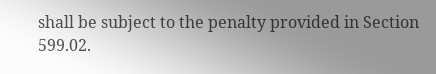shall be subject to the penalty provided in Section 599.02.